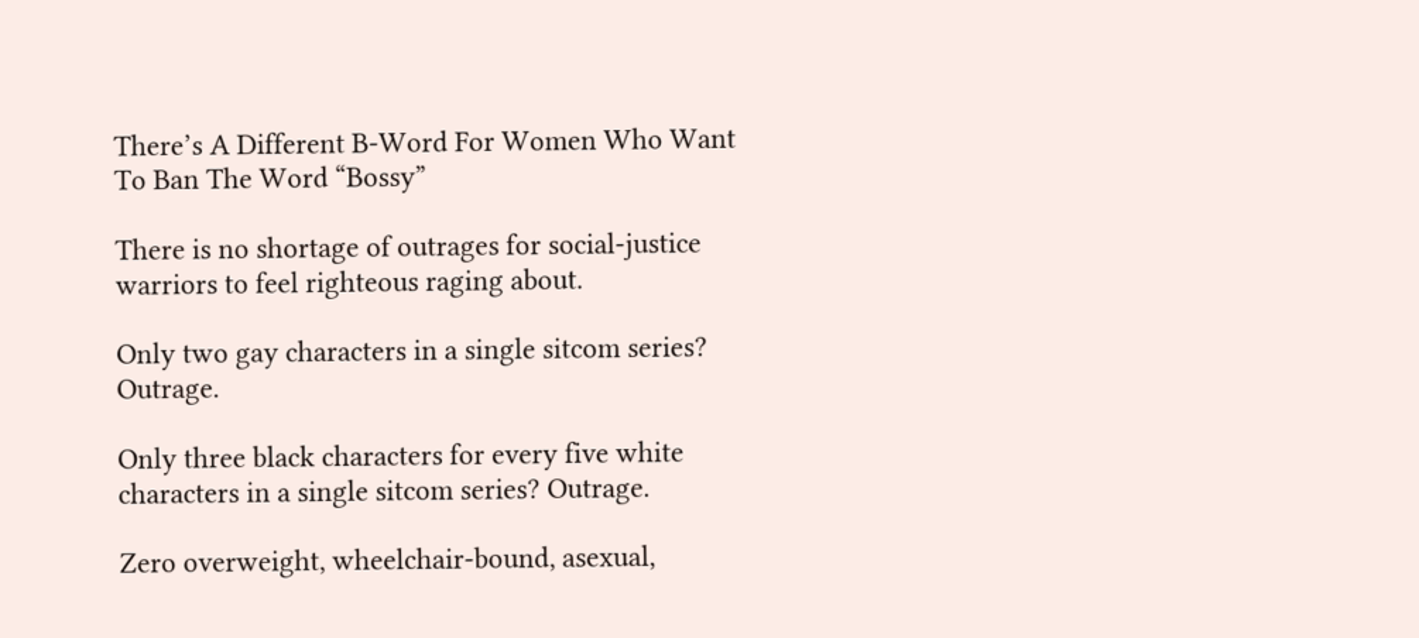There’s A Different B-Word For Women Who Want To Ban The Word “Bossy”

There is no shortage of outrages for social-justice warriors to feel righteous raging about.

Only two gay characters in a single sitcom series? Outrage.

Only three black characters for every five white characters in a single sitcom series? Outrage.

Zero overweight, wheelchair-bound, asexual,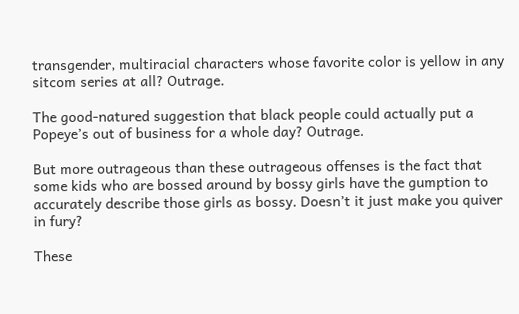transgender, multiracial characters whose favorite color is yellow in any sitcom series at all? Outrage.

The good-natured suggestion that black people could actually put a Popeye’s out of business for a whole day? Outrage.

But more outrageous than these outrageous offenses is the fact that some kids who are bossed around by bossy girls have the gumption to accurately describe those girls as bossy. Doesn’t it just make you quiver in fury?

These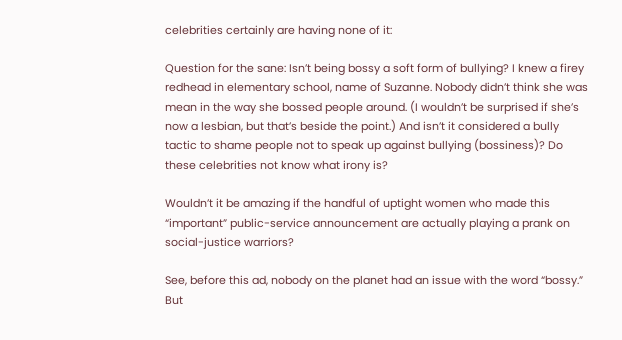celebrities certainly are having none of it:

Question for the sane: Isn’t being bossy a soft form of bullying? I knew a firey redhead in elementary school, name of Suzanne. Nobody didn’t think she was mean in the way she bossed people around. (I wouldn’t be surprised if she’s now a lesbian, but that’s beside the point.) And isn’t it considered a bully tactic to shame people not to speak up against bullying (bossiness)? Do these celebrities not know what irony is?

Wouldn’t it be amazing if the handful of uptight women who made this “important” public-service announcement are actually playing a prank on social-justice warriors?

See, before this ad, nobody on the planet had an issue with the word “bossy.” But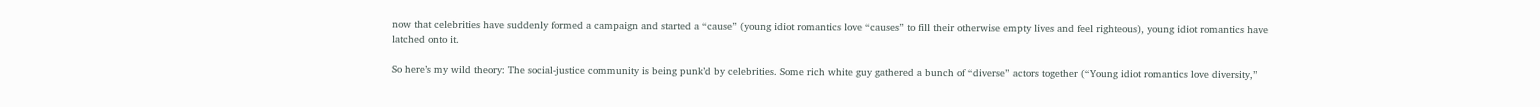now that celebrities have suddenly formed a campaign and started a “cause” (young idiot romantics love “causes” to fill their otherwise empty lives and feel righteous), young idiot romantics have latched onto it.

So here’s my wild theory: The social-justice community is being punk’d by celebrities. Some rich white guy gathered a bunch of “diverse” actors together (“Young idiot romantics love diversity,”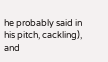he probably said in his pitch, cackling), and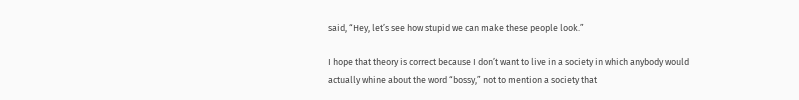said, “Hey, let’s see how stupid we can make these people look.”

I hope that theory is correct because I don’t want to live in a society in which anybody would actually whine about the word “bossy,” not to mention a society that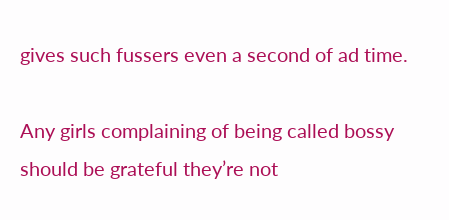gives such fussers even a second of ad time.

Any girls complaining of being called bossy should be grateful they’re not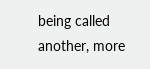being called another, more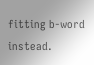fitting b-word instead.